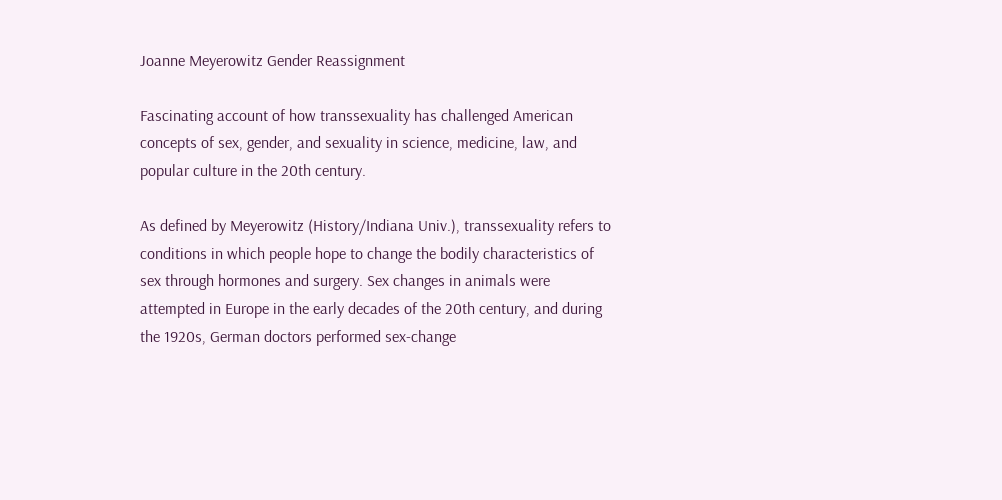Joanne Meyerowitz Gender Reassignment

Fascinating account of how transsexuality has challenged American concepts of sex, gender, and sexuality in science, medicine, law, and popular culture in the 20th century.

As defined by Meyerowitz (History/Indiana Univ.), transsexuality refers to conditions in which people hope to change the bodily characteristics of sex through hormones and surgery. Sex changes in animals were attempted in Europe in the early decades of the 20th century, and during the 1920s, German doctors performed sex-change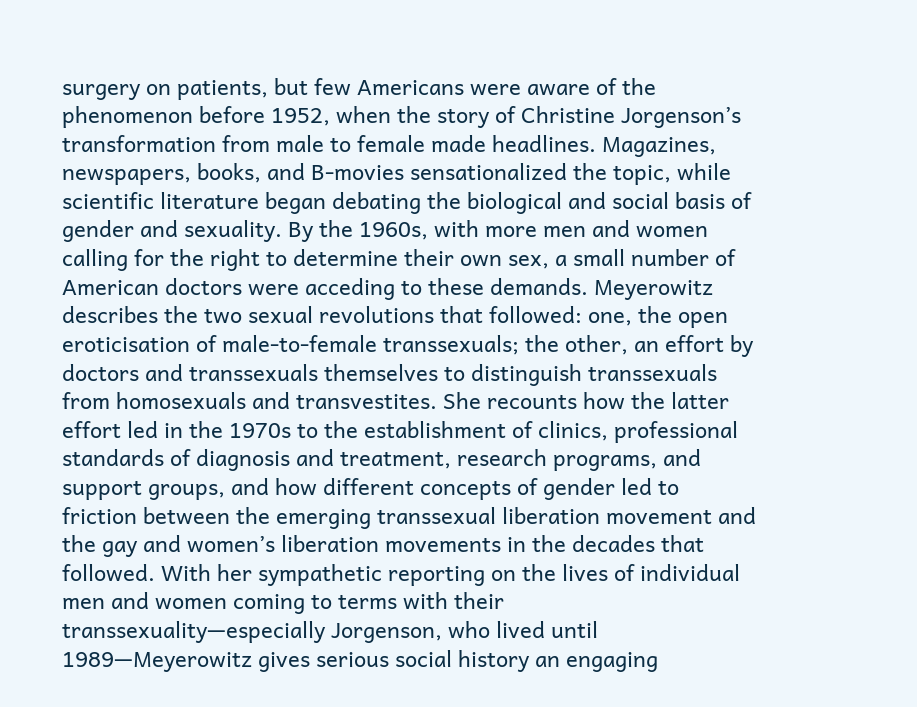surgery on patients, but few Americans were aware of the phenomenon before 1952, when the story of Christine Jorgenson’s transformation from male to female made headlines. Magazines, newspapers, books, and B-movies sensationalized the topic, while scientific literature began debating the biological and social basis of gender and sexuality. By the 1960s, with more men and women calling for the right to determine their own sex, a small number of American doctors were acceding to these demands. Meyerowitz describes the two sexual revolutions that followed: one, the open eroticisation of male-to-female transsexuals; the other, an effort by doctors and transsexuals themselves to distinguish transsexuals from homosexuals and transvestites. She recounts how the latter effort led in the 1970s to the establishment of clinics, professional standards of diagnosis and treatment, research programs, and support groups, and how different concepts of gender led to friction between the emerging transsexual liberation movement and the gay and women’s liberation movements in the decades that followed. With her sympathetic reporting on the lives of individual men and women coming to terms with their transsexuality—especially Jorgenson, who lived until 1989—Meyerowitz gives serious social history an engaging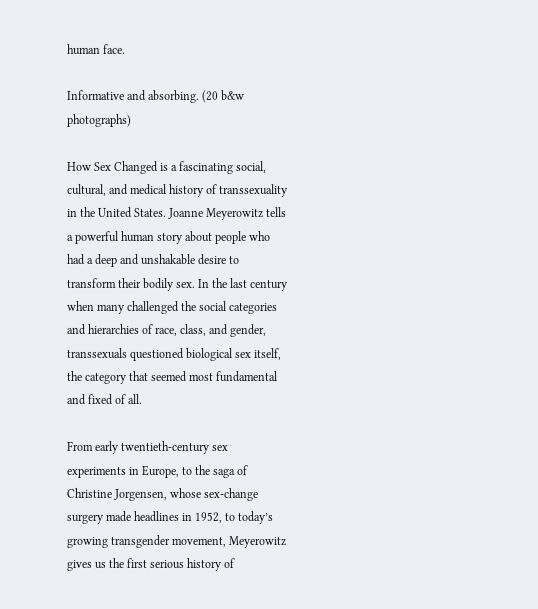human face.

Informative and absorbing. (20 b&w photographs)

How Sex Changed is a fascinating social, cultural, and medical history of transsexuality in the United States. Joanne Meyerowitz tells a powerful human story about people who had a deep and unshakable desire to transform their bodily sex. In the last century when many challenged the social categories and hierarchies of race, class, and gender, transsexuals questioned biological sex itself, the category that seemed most fundamental and fixed of all.

From early twentieth-century sex experiments in Europe, to the saga of Christine Jorgensen, whose sex-change surgery made headlines in 1952, to today’s growing transgender movement, Meyerowitz gives us the first serious history of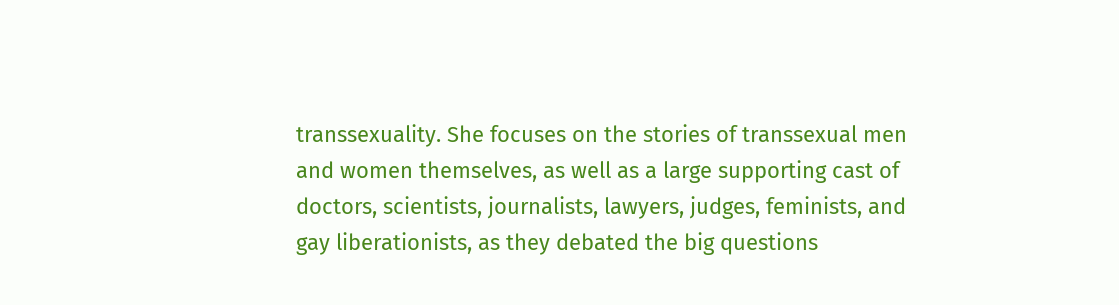transsexuality. She focuses on the stories of transsexual men and women themselves, as well as a large supporting cast of doctors, scientists, journalists, lawyers, judges, feminists, and gay liberationists, as they debated the big questions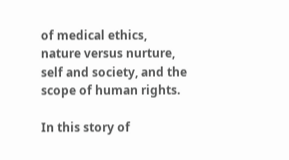of medical ethics, nature versus nurture, self and society, and the scope of human rights.

In this story of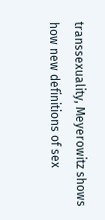transsexuality, Meyerowitz shows how new definitions of sex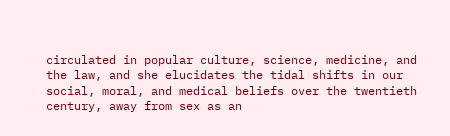circulated in popular culture, science, medicine, and the law, and she elucidates the tidal shifts in our social, moral, and medical beliefs over the twentieth century, away from sex as an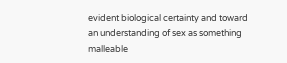evident biological certainty and toward an understanding of sex as something malleable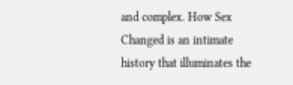and complex. How Sex Changed is an intimate history that illuminates the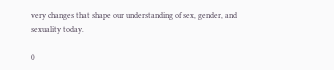very changes that shape our understanding of sex, gender, and sexuality today.

0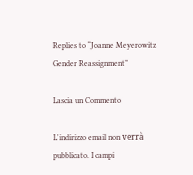Replies to “Joanne Meyerowitz Gender Reassignment”

Lascia un Commento

L'indirizzo email non verrà pubblicato. I campi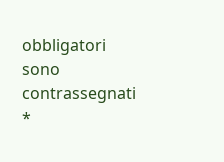obbligatori sono contrassegnati *